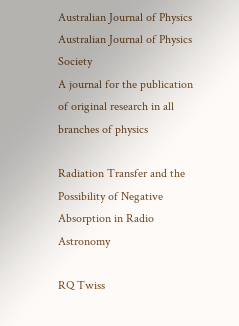Australian Journal of Physics Australian Journal of Physics Society
A journal for the publication of original research in all branches of physics

Radiation Transfer and the Possibility of Negative Absorption in Radio Astronomy

RQ Twiss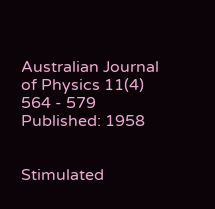Australian Journal of Physics 11(4) 564 - 579
Published: 1958


Stimulated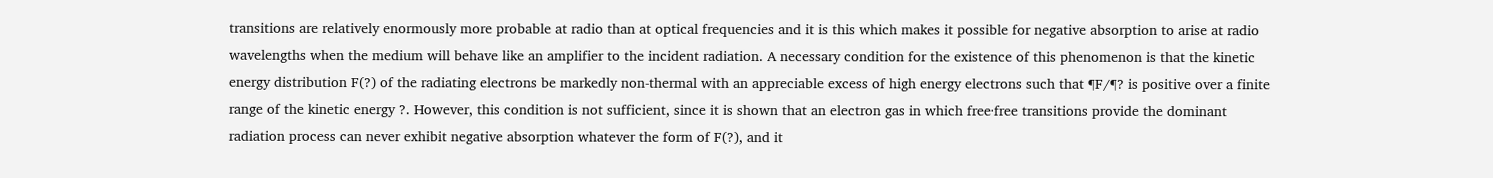transitions are relatively enormously more probable at radio than at optical frequencies and it is this which makes it possible for negative absorption to arise at radio wavelengths when the medium will behave like an amplifier to the incident radiation. A necessary condition for the existence of this phenomenon is that the kinetic energy distribution F(?) of the radiating electrons be markedly non-thermal with an appreciable excess of high energy electrons such that ¶F/¶? is positive over a finite range of the kinetic energy ?. However, this condition is not sufficient, since it is shown that an electron gas in which free·free transitions provide the dominant radiation process can never exhibit negative absorption whatever the form of F(?), and it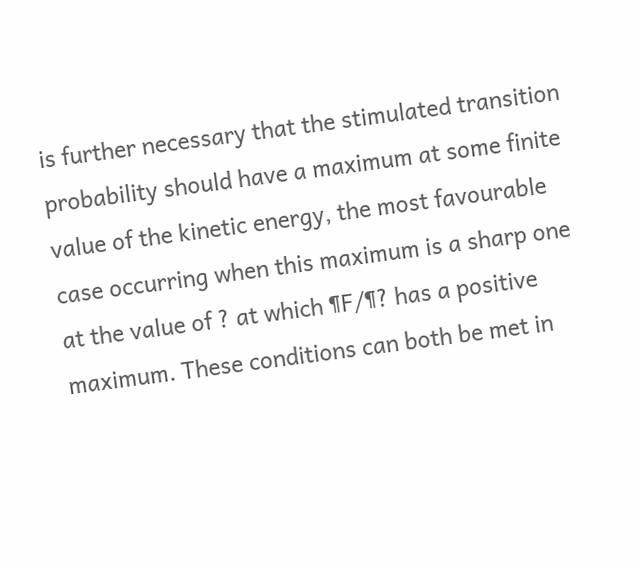is further necessary that the stimulated transition probability should have a maximum at some finite value of the kinetic energy, the most favourable case occurring when this maximum is a sharp one at the value of ? at which ¶F/¶? has a positive maximum. These conditions can both be met in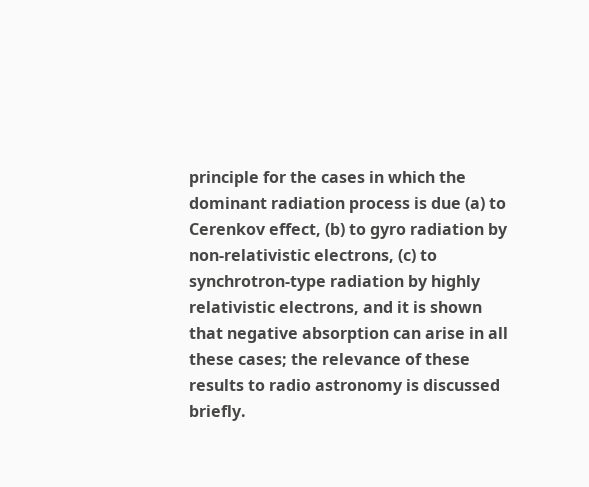principle for the cases in which the dominant radiation process is due (a) to Cerenkov effect, (b) to gyro radiation by non-relativistic electrons, (c) to synchrotron-type radiation by highly relativistic electrons, and it is shown that negative absorption can arise in all these cases; the relevance of these results to radio astronomy is discussed briefly.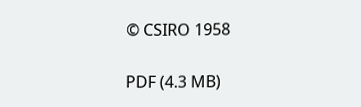© CSIRO 1958

PDF (4.3 MB)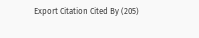Export Citation Cited By (205)